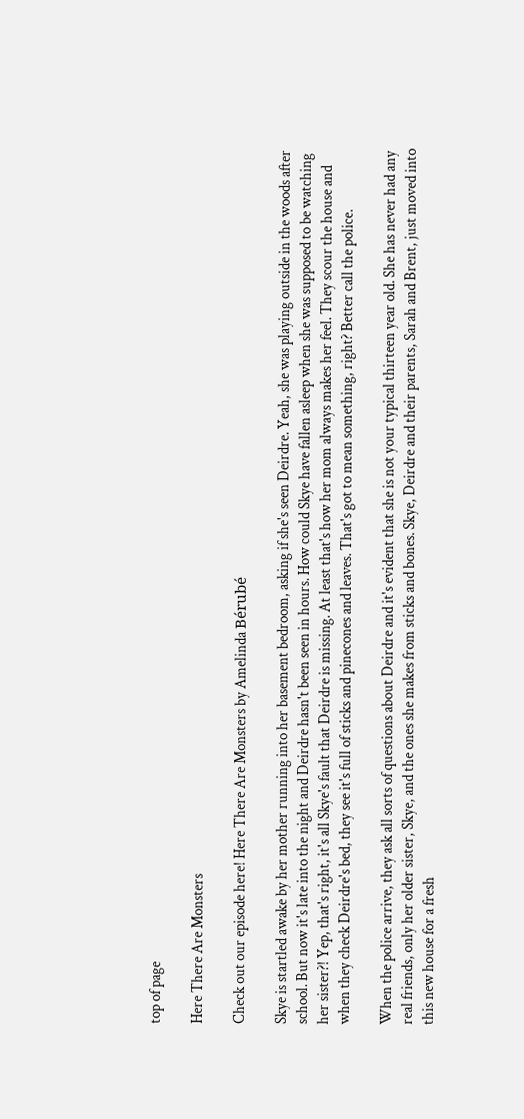top of page

Here There Are Monsters

Check out our episode here! Here There Are Monsters by Amelinda Bérubé

Skye is startled awake by her mother running into her basement bedroom, asking if she's seen Deirdre. Yeah, she was playing outside in the woods after school. But now it's late into the night and Deirdre hasn't been seen in hours. How could Skye have fallen asleep when she was supposed to be watching her sister?! Yep, that's right, it's all Skye's fault that Deirdre is missing. At least that's how her mom always makes her feel. They scour the house and when they check Deirdre's bed, they see it's full of sticks and pinecones and leaves. That's got to mean something, right? Better call the police.

When the police arrive, they ask all sorts of questions about Deirdre and it's evident that she is not your typical thirteen year old. She has never had any real friends, only her older sister, Skye, and the ones she makes from sticks and bones. Skye, Deirdre and their parents, Sarah and Brent, just moved into this new house for a fresh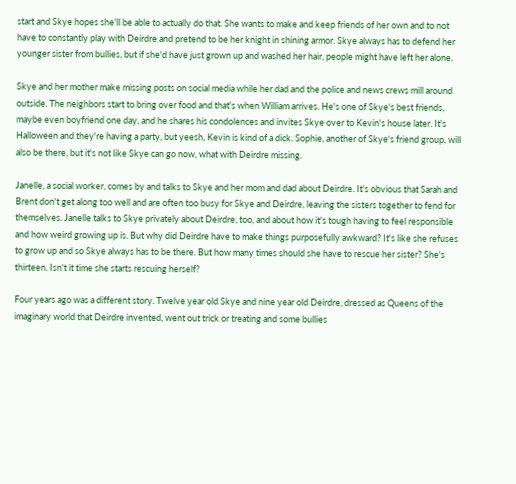start and Skye hopes she'll be able to actually do that. She wants to make and keep friends of her own and to not have to constantly play with Deirdre and pretend to be her knight in shining armor. Skye always has to defend her younger sister from bullies, but if she'd have just grown up and washed her hair, people might have left her alone.

Skye and her mother make missing posts on social media while her dad and the police and news crews mill around outside. The neighbors start to bring over food and that's when William arrives. He's one of Skye's best friends, maybe even boyfriend one day, and he shares his condolences and invites Skye over to Kevin's house later. It's Halloween and they're having a party, but yeesh, Kevin is kind of a dick. Sophie, another of Skye's friend group, will also be there, but it's not like Skye can go now, what with Deirdre missing.

Janelle, a social worker, comes by and talks to Skye and her mom and dad about Deirdre. It's obvious that Sarah and Brent don't get along too well and are often too busy for Skye and Deirdre, leaving the sisters together to fend for themselves. Janelle talks to Skye privately about Deirdre, too, and about how it's tough having to feel responsible and how weird growing up is. But why did Deirdre have to make things purposefully awkward? It's like she refuses to grow up and so Skye always has to be there. But how many times should she have to rescue her sister? She's thirteen. Isn't it time she starts rescuing herself?

Four years ago was a different story. Twelve year old Skye and nine year old Deirdre, dressed as Queens of the imaginary world that Deirdre invented, went out trick or treating and some bullies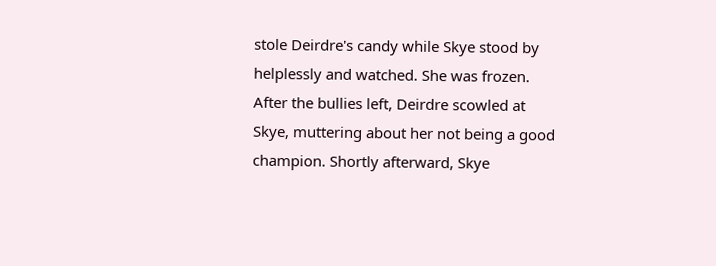stole Deirdre's candy while Skye stood by helplessly and watched. She was frozen. After the bullies left, Deirdre scowled at Skye, muttering about her not being a good champion. Shortly afterward, Skye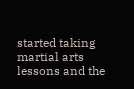started taking martial arts lessons and the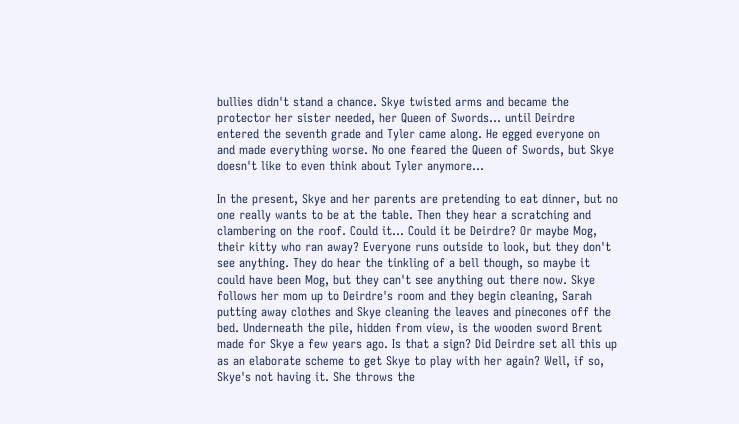bullies didn't stand a chance. Skye twisted arms and became the protector her sister needed, her Queen of Swords... until Deirdre entered the seventh grade and Tyler came along. He egged everyone on and made everything worse. No one feared the Queen of Swords, but Skye doesn't like to even think about Tyler anymore...

In the present, Skye and her parents are pretending to eat dinner, but no one really wants to be at the table. Then they hear a scratching and clambering on the roof. Could it... Could it be Deirdre? Or maybe Mog, their kitty who ran away? Everyone runs outside to look, but they don't see anything. They do hear the tinkling of a bell though, so maybe it could have been Mog, but they can't see anything out there now. Skye follows her mom up to Deirdre's room and they begin cleaning, Sarah putting away clothes and Skye cleaning the leaves and pinecones off the bed. Underneath the pile, hidden from view, is the wooden sword Brent made for Skye a few years ago. Is that a sign? Did Deirdre set all this up as an elaborate scheme to get Skye to play with her again? Well, if so, Skye's not having it. She throws the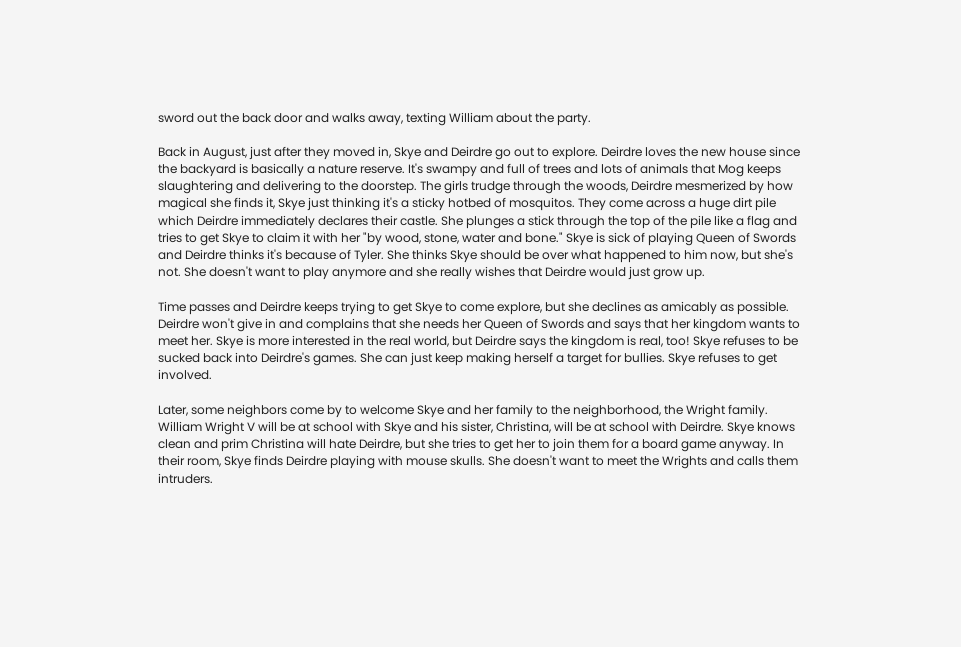sword out the back door and walks away, texting William about the party.

Back in August, just after they moved in, Skye and Deirdre go out to explore. Deirdre loves the new house since the backyard is basically a nature reserve. It's swampy and full of trees and lots of animals that Mog keeps slaughtering and delivering to the doorstep. The girls trudge through the woods, Deirdre mesmerized by how magical she finds it, Skye just thinking it's a sticky hotbed of mosquitos. They come across a huge dirt pile which Deirdre immediately declares their castle. She plunges a stick through the top of the pile like a flag and tries to get Skye to claim it with her "by wood, stone, water and bone." Skye is sick of playing Queen of Swords and Deirdre thinks it's because of Tyler. She thinks Skye should be over what happened to him now, but she's not. She doesn't want to play anymore and she really wishes that Deirdre would just grow up.

Time passes and Deirdre keeps trying to get Skye to come explore, but she declines as amicably as possible. Deirdre won't give in and complains that she needs her Queen of Swords and says that her kingdom wants to meet her. Skye is more interested in the real world, but Deirdre says the kingdom is real, too! Skye refuses to be sucked back into Deirdre's games. She can just keep making herself a target for bullies. Skye refuses to get involved.

Later, some neighbors come by to welcome Skye and her family to the neighborhood, the Wright family. William Wright V will be at school with Skye and his sister, Christina, will be at school with Deirdre. Skye knows clean and prim Christina will hate Deirdre, but she tries to get her to join them for a board game anyway. In their room, Skye finds Deirdre playing with mouse skulls. She doesn't want to meet the Wrights and calls them intruders.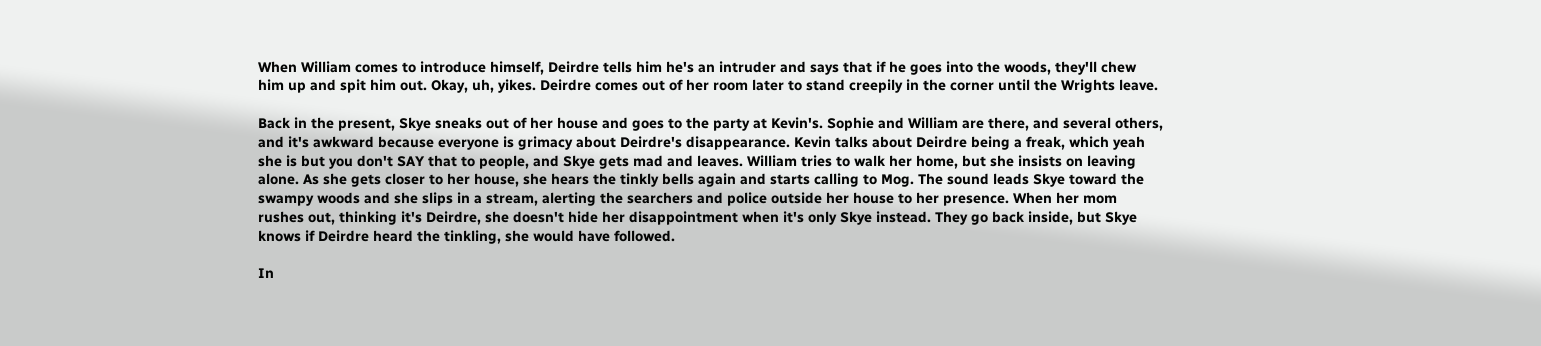When William comes to introduce himself, Deirdre tells him he's an intruder and says that if he goes into the woods, they'll chew him up and spit him out. Okay, uh, yikes. Deirdre comes out of her room later to stand creepily in the corner until the Wrights leave.

Back in the present, Skye sneaks out of her house and goes to the party at Kevin's. Sophie and William are there, and several others, and it's awkward because everyone is grimacy about Deirdre's disappearance. Kevin talks about Deirdre being a freak, which yeah she is but you don't SAY that to people, and Skye gets mad and leaves. William tries to walk her home, but she insists on leaving alone. As she gets closer to her house, she hears the tinkly bells again and starts calling to Mog. The sound leads Skye toward the swampy woods and she slips in a stream, alerting the searchers and police outside her house to her presence. When her mom rushes out, thinking it's Deirdre, she doesn't hide her disappointment when it's only Skye instead. They go back inside, but Skye knows if Deirdre heard the tinkling, she would have followed.

In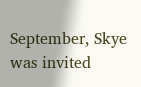September, Skye was invited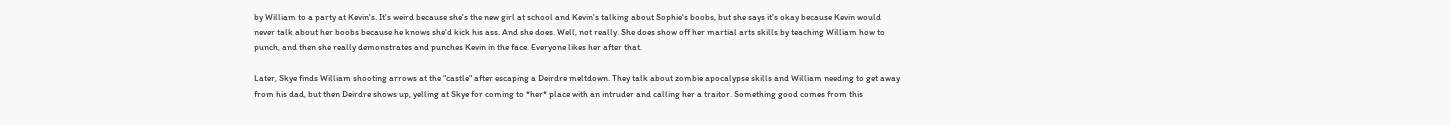by William to a party at Kevin's. It's weird because she's the new girl at school and Kevin's talking about Sophie's boobs, but she says it's okay because Kevin would never talk about her boobs because he knows she'd kick his ass. And she does. Well, not really. She does show off her martial arts skills by teaching William how to punch, and then she really demonstrates and punches Kevin in the face. Everyone likes her after that.

Later, Skye finds William shooting arrows at the "castle" after escaping a Deirdre meltdown. They talk about zombie apocalypse skills and William needing to get away from his dad, but then Deirdre shows up, yelling at Skye for coming to *her* place with an intruder and calling her a traitor. Something good comes from this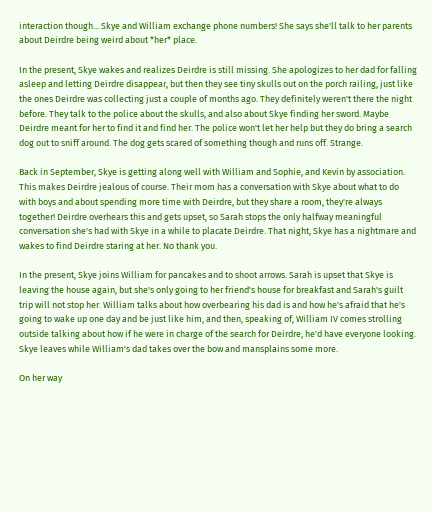interaction though... Skye and William exchange phone numbers! She says she'll talk to her parents about Deirdre being weird about *her* place.

In the present, Skye wakes and realizes Deirdre is still missing. She apologizes to her dad for falling asleep and letting Deirdre disappear, but then they see tiny skulls out on the porch railing, just like the ones Deirdre was collecting just a couple of months ago. They definitely weren't there the night before. They talk to the police about the skulls, and also about Skye finding her sword. Maybe Deirdre meant for her to find it and find her. The police won't let her help but they do bring a search dog out to sniff around. The dog gets scared of something though and runs off. Strange.

Back in September, Skye is getting along well with William and Sophie, and Kevin by association. This makes Deirdre jealous of course. Their mom has a conversation with Skye about what to do with boys and about spending more time with Deirdre, but they share a room, they're always together! Deirdre overhears this and gets upset, so Sarah stops the only halfway meaningful conversation she's had with Skye in a while to placate Deirdre. That night, Skye has a nightmare and wakes to find Deirdre staring at her. No thank you.

In the present, Skye joins William for pancakes and to shoot arrows. Sarah is upset that Skye is leaving the house again, but she's only going to her friend's house for breakfast and Sarah's guilt trip will not stop her. William talks about how overbearing his dad is and how he's afraid that he's going to wake up one day and be just like him, and then, speaking of, William IV comes strolling outside talking about how if he were in charge of the search for Deirdre, he'd have everyone looking. Skye leaves while William's dad takes over the bow and mansplains some more.

On her way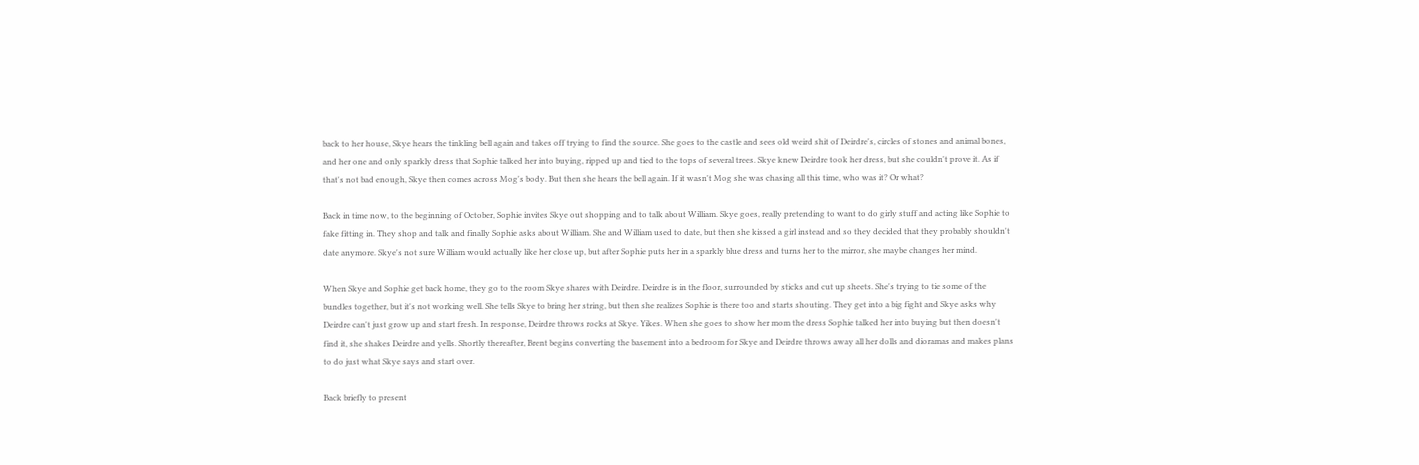back to her house, Skye hears the tinkling bell again and takes off trying to find the source. She goes to the castle and sees old weird shit of Deirdre's, circles of stones and animal bones, and her one and only sparkly dress that Sophie talked her into buying, ripped up and tied to the tops of several trees. Skye knew Deirdre took her dress, but she couldn't prove it. As if that's not bad enough, Skye then comes across Mog's body. But then she hears the bell again. If it wasn't Mog she was chasing all this time, who was it? Or what?

Back in time now, to the beginning of October, Sophie invites Skye out shopping and to talk about William. Skye goes, really pretending to want to do girly stuff and acting like Sophie to fake fitting in. They shop and talk and finally Sophie asks about William. She and William used to date, but then she kissed a girl instead and so they decided that they probably shouldn't date anymore. Skye's not sure William would actually like her close up, but after Sophie puts her in a sparkly blue dress and turns her to the mirror, she maybe changes her mind.

When Skye and Sophie get back home, they go to the room Skye shares with Deirdre. Deirdre is in the floor, surrounded by sticks and cut up sheets. She's trying to tie some of the bundles together, but it's not working well. She tells Skye to bring her string, but then she realizes Sophie is there too and starts shouting. They get into a big fight and Skye asks why Deirdre can't just grow up and start fresh. In response, Deirdre throws rocks at Skye. Yikes. When she goes to show her mom the dress Sophie talked her into buying but then doesn't find it, she shakes Deirdre and yells. Shortly thereafter, Brent begins converting the basement into a bedroom for Skye and Deirdre throws away all her dolls and dioramas and makes plans to do just what Skye says and start over.

Back briefly to present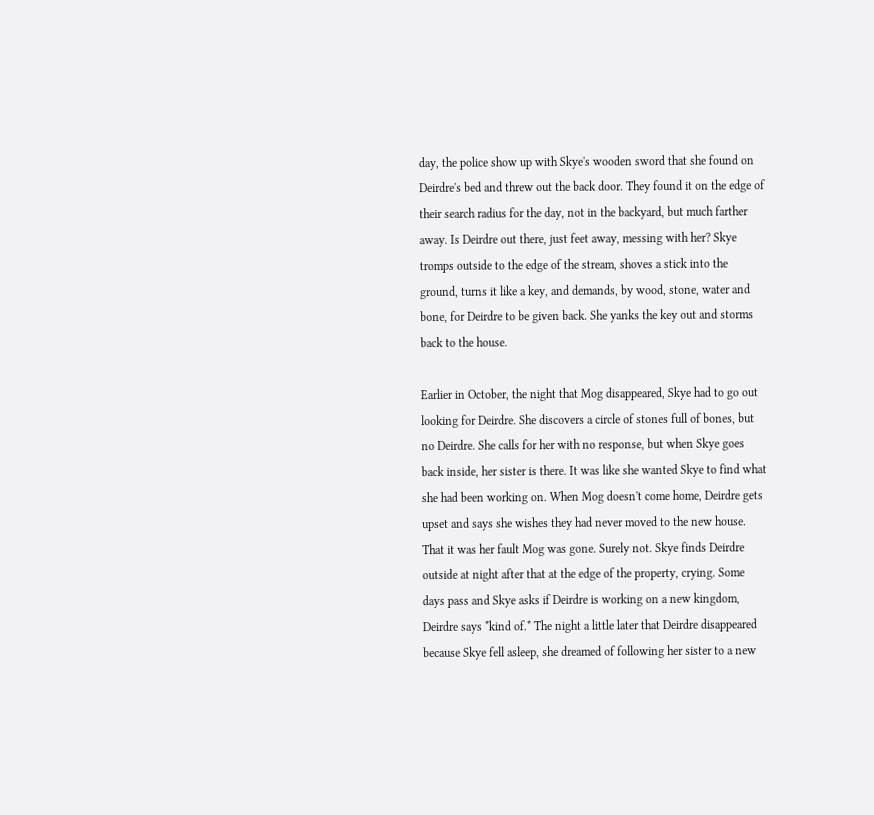day, the police show up with Skye's wooden sword that she found on Deirdre's bed and threw out the back door. They found it on the edge of their search radius for the day, not in the backyard, but much farther away. Is Deirdre out there, just feet away, messing with her? Skye tromps outside to the edge of the stream, shoves a stick into the ground, turns it like a key, and demands, by wood, stone, water and bone, for Deirdre to be given back. She yanks the key out and storms back to the house.

Earlier in October, the night that Mog disappeared, Skye had to go out looking for Deirdre. She discovers a circle of stones full of bones, but no Deirdre. She calls for her with no response, but when Skye goes back inside, her sister is there. It was like she wanted Skye to find what she had been working on. When Mog doesn't come home, Deirdre gets upset and says she wishes they had never moved to the new house. That it was her fault Mog was gone. Surely not. Skye finds Deirdre outside at night after that at the edge of the property, crying. Some days pass and Skye asks if Deirdre is working on a new kingdom, Deirdre says *kind of.* The night a little later that Deirdre disappeared because Skye fell asleep, she dreamed of following her sister to a new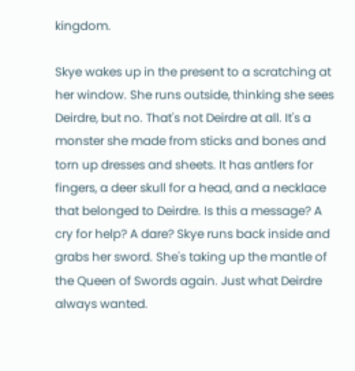kingdom.

Skye wakes up in the present to a scratching at her window. She runs outside, thinking she sees Deirdre, but no. That's not Deirdre at all. It's a monster she made from sticks and bones and torn up dresses and sheets. It has antlers for fingers, a deer skull for a head, and a necklace that belonged to Deirdre. Is this a message? A cry for help? A dare? Skye runs back inside and grabs her sword. She's taking up the mantle of the Queen of Swords again. Just what Deirdre always wanted.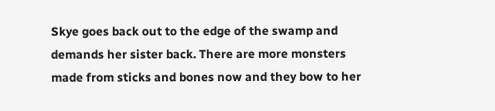Skye goes back out to the edge of the swamp and demands her sister back. There are more monsters made from sticks and bones now and they bow to her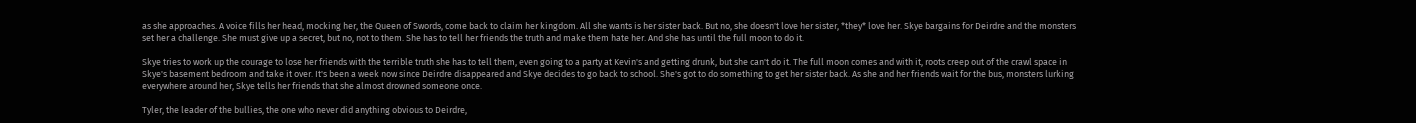as she approaches. A voice fills her head, mocking her, the Queen of Swords, come back to claim her kingdom. All she wants is her sister back. But no, she doesn't love her sister, *they* love her. Skye bargains for Deirdre and the monsters set her a challenge. She must give up a secret, but no, not to them. She has to tell her friends the truth and make them hate her. And she has until the full moon to do it.

Skye tries to work up the courage to lose her friends with the terrible truth she has to tell them, even going to a party at Kevin's and getting drunk, but she can't do it. The full moon comes and with it, roots creep out of the crawl space in Skye's basement bedroom and take it over. It's been a week now since Deirdre disappeared and Skye decides to go back to school. She's got to do something to get her sister back. As she and her friends wait for the bus, monsters lurking everywhere around her, Skye tells her friends that she almost drowned someone once.

Tyler, the leader of the bullies, the one who never did anything obvious to Deirdre,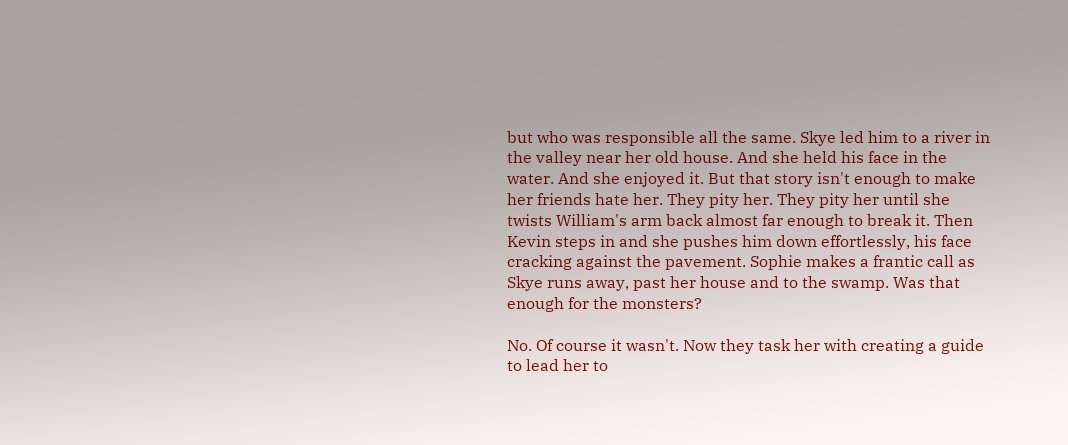but who was responsible all the same. Skye led him to a river in the valley near her old house. And she held his face in the water. And she enjoyed it. But that story isn't enough to make her friends hate her. They pity her. They pity her until she twists William's arm back almost far enough to break it. Then Kevin steps in and she pushes him down effortlessly, his face cracking against the pavement. Sophie makes a frantic call as Skye runs away, past her house and to the swamp. Was that enough for the monsters?

No. Of course it wasn't. Now they task her with creating a guide to lead her to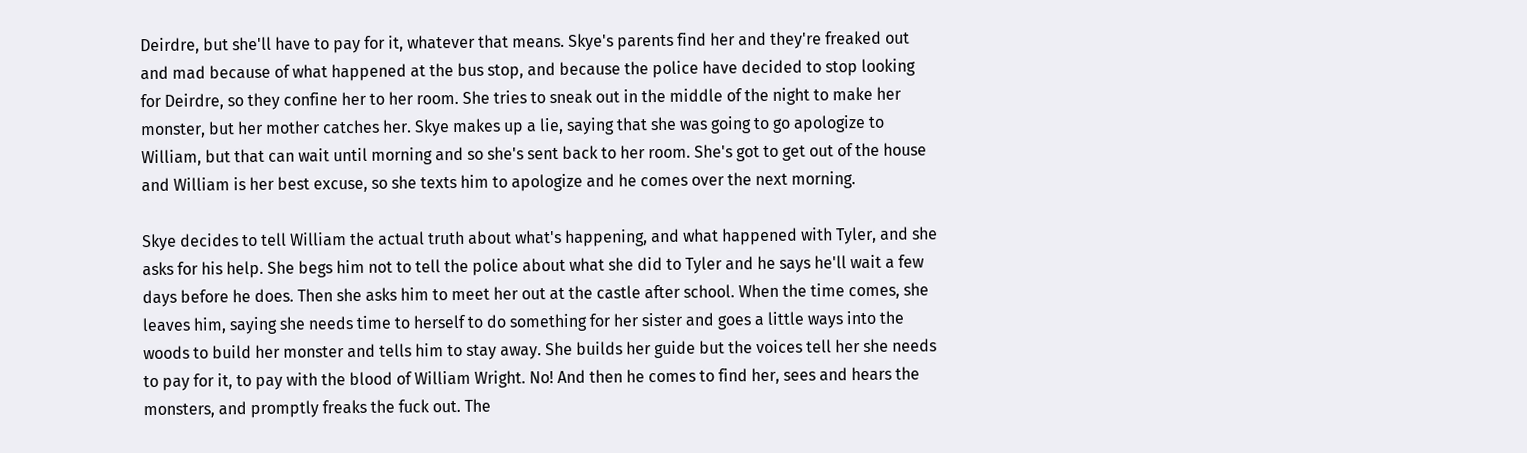Deirdre, but she'll have to pay for it, whatever that means. Skye's parents find her and they're freaked out and mad because of what happened at the bus stop, and because the police have decided to stop looking for Deirdre, so they confine her to her room. She tries to sneak out in the middle of the night to make her monster, but her mother catches her. Skye makes up a lie, saying that she was going to go apologize to William, but that can wait until morning and so she's sent back to her room. She's got to get out of the house and William is her best excuse, so she texts him to apologize and he comes over the next morning.

Skye decides to tell William the actual truth about what's happening, and what happened with Tyler, and she asks for his help. She begs him not to tell the police about what she did to Tyler and he says he'll wait a few days before he does. Then she asks him to meet her out at the castle after school. When the time comes, she leaves him, saying she needs time to herself to do something for her sister and goes a little ways into the woods to build her monster and tells him to stay away. She builds her guide but the voices tell her she needs to pay for it, to pay with the blood of William Wright. No! And then he comes to find her, sees and hears the monsters, and promptly freaks the fuck out. The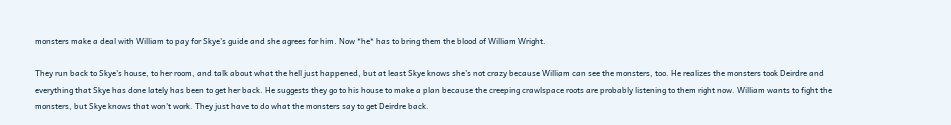monsters make a deal with William to pay for Skye's guide and she agrees for him. Now *he* has to bring them the blood of William Wright.

They run back to Skye's house, to her room, and talk about what the hell just happened, but at least Skye knows she's not crazy because William can see the monsters, too. He realizes the monsters took Deirdre and everything that Skye has done lately has been to get her back. He suggests they go to his house to make a plan because the creeping crawlspace roots are probably listening to them right now. William wants to fight the monsters, but Skye knows that won't work. They just have to do what the monsters say to get Deirdre back.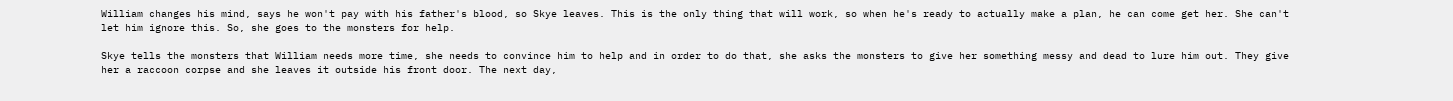William changes his mind, says he won't pay with his father's blood, so Skye leaves. This is the only thing that will work, so when he's ready to actually make a plan, he can come get her. She can't let him ignore this. So, she goes to the monsters for help.

Skye tells the monsters that William needs more time, she needs to convince him to help and in order to do that, she asks the monsters to give her something messy and dead to lure him out. They give her a raccoon corpse and she leaves it outside his front door. The next day,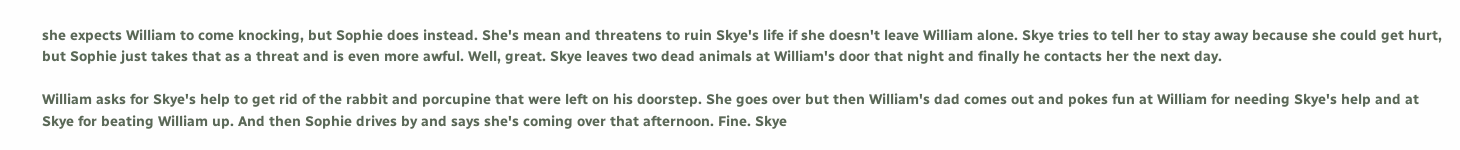she expects William to come knocking, but Sophie does instead. She's mean and threatens to ruin Skye's life if she doesn't leave William alone. Skye tries to tell her to stay away because she could get hurt, but Sophie just takes that as a threat and is even more awful. Well, great. Skye leaves two dead animals at William's door that night and finally he contacts her the next day.

William asks for Skye's help to get rid of the rabbit and porcupine that were left on his doorstep. She goes over but then William's dad comes out and pokes fun at William for needing Skye's help and at Skye for beating William up. And then Sophie drives by and says she's coming over that afternoon. Fine. Skye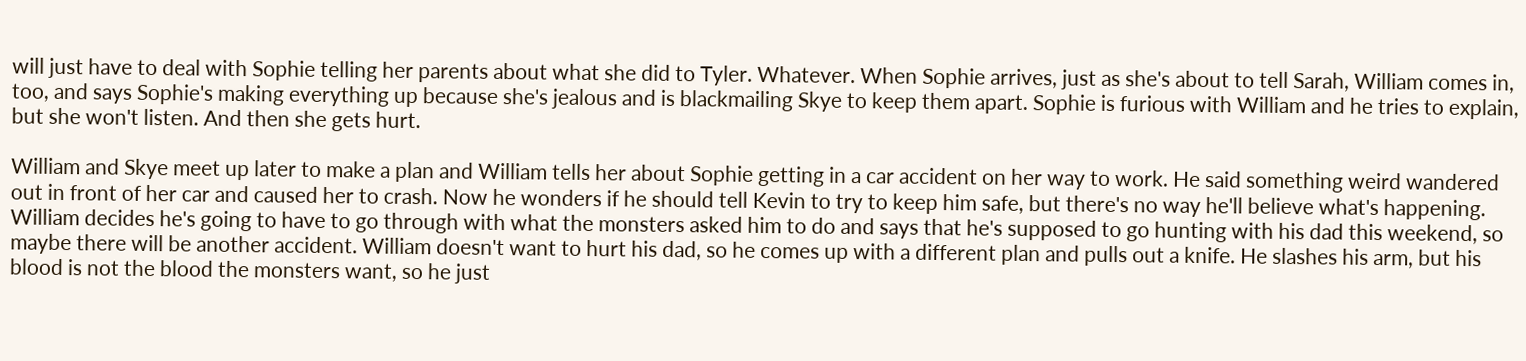will just have to deal with Sophie telling her parents about what she did to Tyler. Whatever. When Sophie arrives, just as she's about to tell Sarah, William comes in, too, and says Sophie's making everything up because she's jealous and is blackmailing Skye to keep them apart. Sophie is furious with William and he tries to explain, but she won't listen. And then she gets hurt.

William and Skye meet up later to make a plan and William tells her about Sophie getting in a car accident on her way to work. He said something weird wandered out in front of her car and caused her to crash. Now he wonders if he should tell Kevin to try to keep him safe, but there's no way he'll believe what's happening. William decides he's going to have to go through with what the monsters asked him to do and says that he's supposed to go hunting with his dad this weekend, so maybe there will be another accident. William doesn't want to hurt his dad, so he comes up with a different plan and pulls out a knife. He slashes his arm, but his blood is not the blood the monsters want, so he just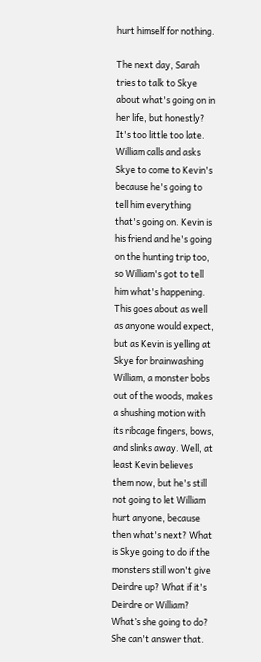hurt himself for nothing.

The next day, Sarah tries to talk to Skye about what's going on in her life, but honestly? It's too little too late. William calls and asks Skye to come to Kevin's because he's going to tell him everything that's going on. Kevin is his friend and he's going on the hunting trip too, so William's got to tell him what's happening. This goes about as well as anyone would expect, but as Kevin is yelling at Skye for brainwashing William, a monster bobs out of the woods, makes a shushing motion with its ribcage fingers, bows, and slinks away. Well, at least Kevin believes them now, but he's still not going to let William hurt anyone, because then what's next? What is Skye going to do if the monsters still won't give Deirdre up? What if it's Deirdre or William? What’s she going to do? She can't answer that.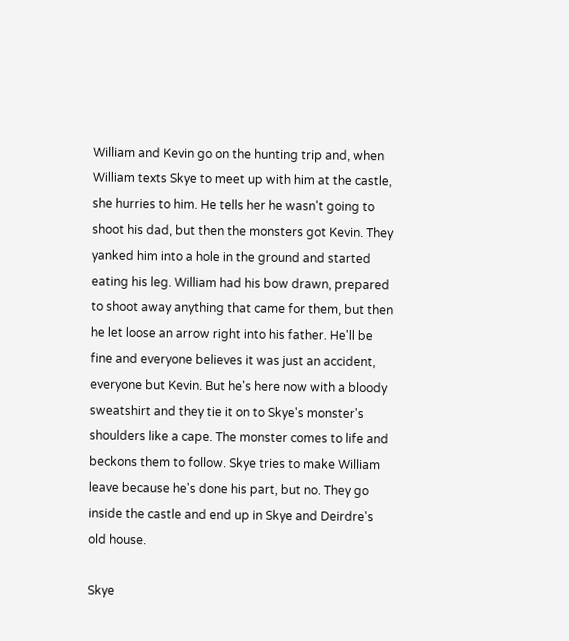William and Kevin go on the hunting trip and, when William texts Skye to meet up with him at the castle, she hurries to him. He tells her he wasn't going to shoot his dad, but then the monsters got Kevin. They yanked him into a hole in the ground and started eating his leg. William had his bow drawn, prepared to shoot away anything that came for them, but then he let loose an arrow right into his father. He'll be fine and everyone believes it was just an accident, everyone but Kevin. But he's here now with a bloody sweatshirt and they tie it on to Skye's monster's shoulders like a cape. The monster comes to life and beckons them to follow. Skye tries to make William leave because he's done his part, but no. They go inside the castle and end up in Skye and Deirdre's old house.

Skye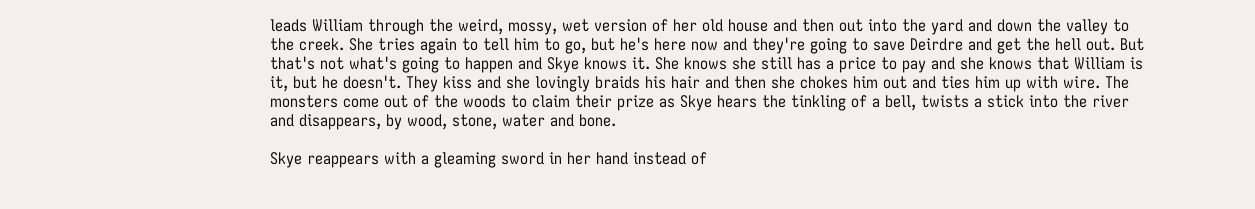leads William through the weird, mossy, wet version of her old house and then out into the yard and down the valley to the creek. She tries again to tell him to go, but he's here now and they're going to save Deirdre and get the hell out. But that's not what's going to happen and Skye knows it. She knows she still has a price to pay and she knows that William is it, but he doesn't. They kiss and she lovingly braids his hair and then she chokes him out and ties him up with wire. The monsters come out of the woods to claim their prize as Skye hears the tinkling of a bell, twists a stick into the river and disappears, by wood, stone, water and bone.

Skye reappears with a gleaming sword in her hand instead of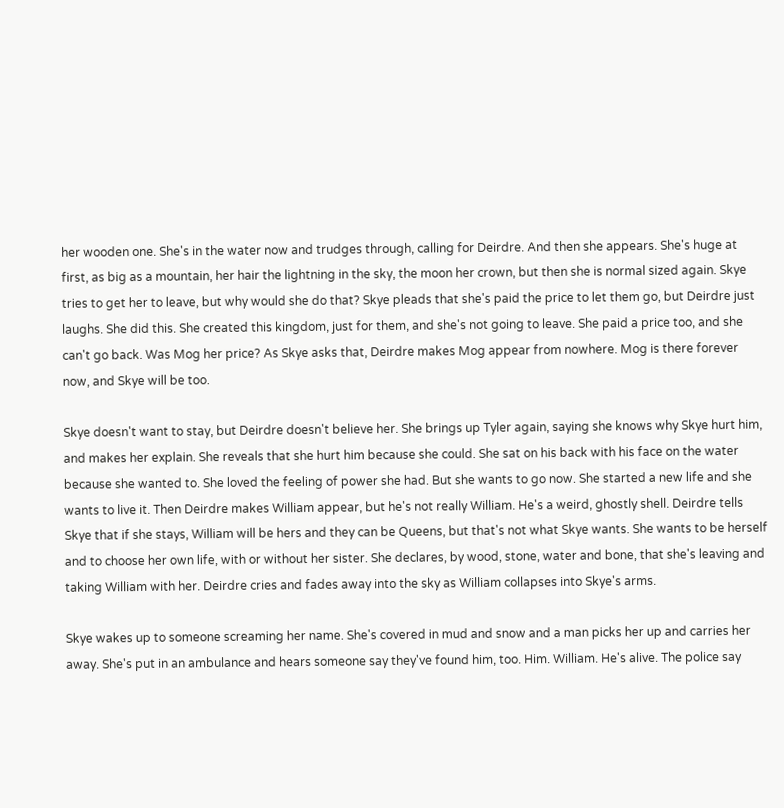her wooden one. She's in the water now and trudges through, calling for Deirdre. And then she appears. She's huge at first, as big as a mountain, her hair the lightning in the sky, the moon her crown, but then she is normal sized again. Skye tries to get her to leave, but why would she do that? Skye pleads that she's paid the price to let them go, but Deirdre just laughs. She did this. She created this kingdom, just for them, and she's not going to leave. She paid a price too, and she can't go back. Was Mog her price? As Skye asks that, Deirdre makes Mog appear from nowhere. Mog is there forever now, and Skye will be too.

Skye doesn't want to stay, but Deirdre doesn't believe her. She brings up Tyler again, saying she knows why Skye hurt him, and makes her explain. She reveals that she hurt him because she could. She sat on his back with his face on the water because she wanted to. She loved the feeling of power she had. But she wants to go now. She started a new life and she wants to live it. Then Deirdre makes William appear, but he's not really William. He's a weird, ghostly shell. Deirdre tells Skye that if she stays, William will be hers and they can be Queens, but that's not what Skye wants. She wants to be herself and to choose her own life, with or without her sister. She declares, by wood, stone, water and bone, that she's leaving and taking William with her. Deirdre cries and fades away into the sky as William collapses into Skye's arms.

Skye wakes up to someone screaming her name. She's covered in mud and snow and a man picks her up and carries her away. She's put in an ambulance and hears someone say they've found him, too. Him. William. He's alive. The police say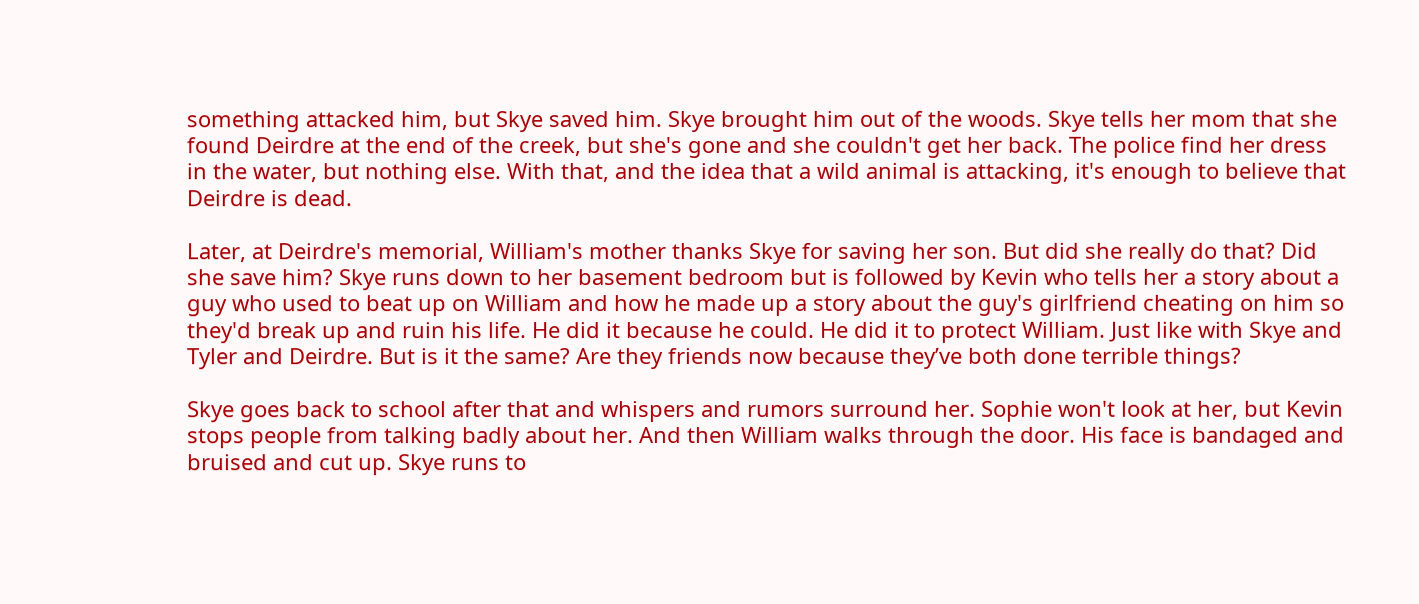something attacked him, but Skye saved him. Skye brought him out of the woods. Skye tells her mom that she found Deirdre at the end of the creek, but she's gone and she couldn't get her back. The police find her dress in the water, but nothing else. With that, and the idea that a wild animal is attacking, it's enough to believe that Deirdre is dead.

Later, at Deirdre's memorial, William's mother thanks Skye for saving her son. But did she really do that? Did she save him? Skye runs down to her basement bedroom but is followed by Kevin who tells her a story about a guy who used to beat up on William and how he made up a story about the guy's girlfriend cheating on him so they'd break up and ruin his life. He did it because he could. He did it to protect William. Just like with Skye and Tyler and Deirdre. But is it the same? Are they friends now because they’ve both done terrible things?

Skye goes back to school after that and whispers and rumors surround her. Sophie won't look at her, but Kevin stops people from talking badly about her. And then William walks through the door. His face is bandaged and bruised and cut up. Skye runs to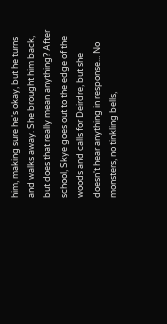him, making sure he's okay, but he turns and walks away. She brought him back, but does that really mean anything? After school, Skye goes out to the edge of the woods and calls for Deirdre, but she doesn't hear anything in response... No monsters, no tinkling bells,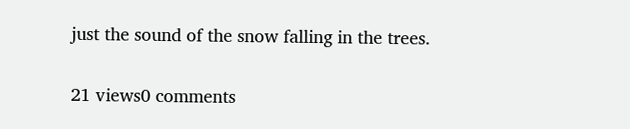just the sound of the snow falling in the trees.

21 views0 comments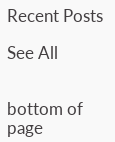Recent Posts

See All


bottom of page